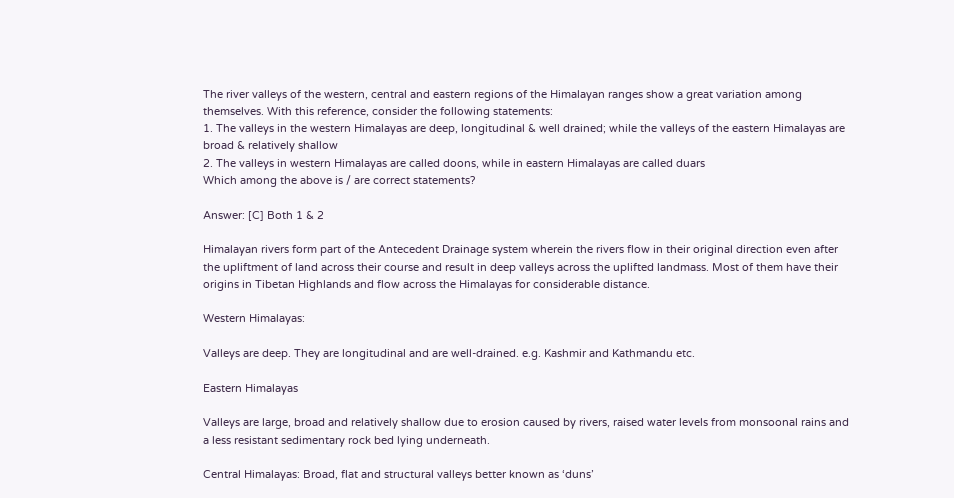The river valleys of the western, central and eastern regions of the Himalayan ranges show a great variation among themselves. With this reference, consider the following statements:
1. The valleys in the western Himalayas are deep, longitudinal & well drained; while the valleys of the eastern Himalayas are broad & relatively shallow
2. The valleys in western Himalayas are called doons, while in eastern Himalayas are called duars
Which among the above is / are correct statements?

Answer: [C] Both 1 & 2

Himalayan rivers form part of the Antecedent Drainage system wherein the rivers flow in their original direction even after the upliftment of land across their course and result in deep valleys across the uplifted landmass. Most of them have their origins in Tibetan Highlands and flow across the Himalayas for considerable distance.

Western Himalayas:

Valleys are deep. They are longitudinal and are well-drained. e.g. Kashmir and Kathmandu etc.

Eastern Himalayas

Valleys are large, broad and relatively shallow due to erosion caused by rivers, raised water levels from monsoonal rains and a less resistant sedimentary rock bed lying underneath.

Central Himalayas: Broad, flat and structural valleys better known as ‘duns’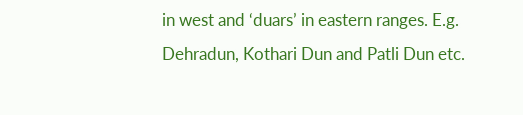in west and ‘duars’ in eastern ranges. E.g. Dehradun, Kothari Dun and Patli Dun etc.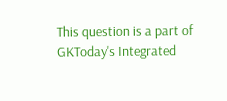This question is a part of GKToday's Integrated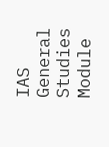IAS General Studies Module